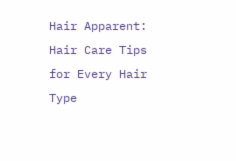Hair Apparent: Hair Care Tips for Every Hair Type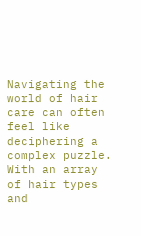Navigating the world of hair care can often feel like deciphering a complex puzzle. With an array of hair types and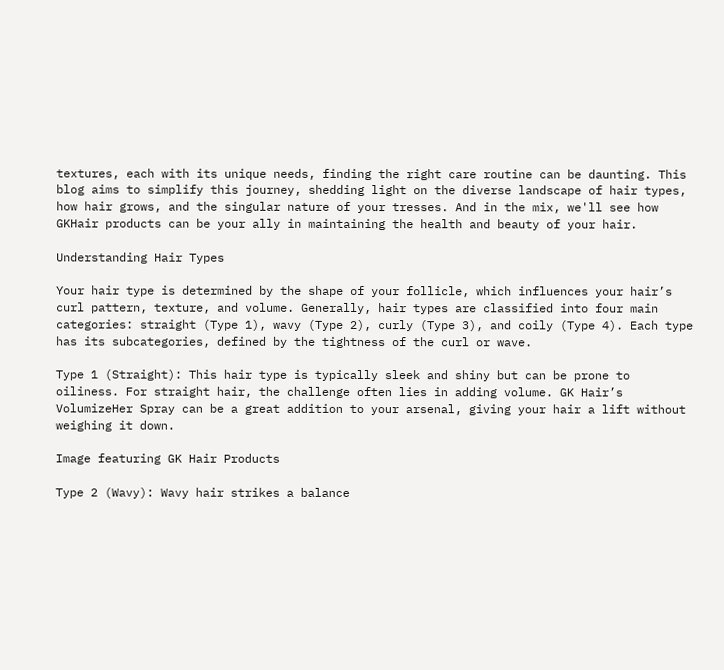textures, each with its unique needs, finding the right care routine can be daunting. This blog aims to simplify this journey, shedding light on the diverse landscape of hair types, how hair grows, and the singular nature of your tresses. And in the mix, we'll see how GKHair products can be your ally in maintaining the health and beauty of your hair.

Understanding Hair Types

Your hair type is determined by the shape of your follicle, which influences your hair’s curl pattern, texture, and volume. Generally, hair types are classified into four main categories: straight (Type 1), wavy (Type 2), curly (Type 3), and coily (Type 4). Each type has its subcategories, defined by the tightness of the curl or wave.

Type 1 (Straight): This hair type is typically sleek and shiny but can be prone to oiliness. For straight hair, the challenge often lies in adding volume. GK Hair’s VolumizeHer Spray can be a great addition to your arsenal, giving your hair a lift without weighing it down.

Image featuring GK Hair Products

Type 2 (Wavy): Wavy hair strikes a balance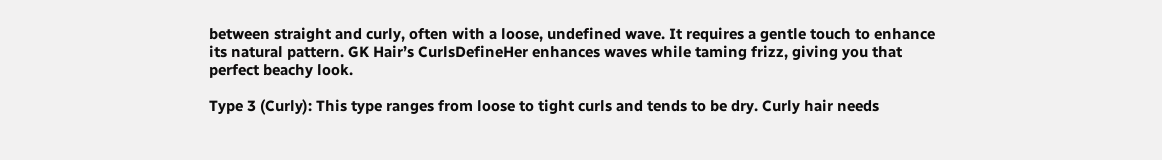between straight and curly, often with a loose, undefined wave. It requires a gentle touch to enhance its natural pattern. GK Hair’s CurlsDefineHer enhances waves while taming frizz, giving you that perfect beachy look.

Type 3 (Curly): This type ranges from loose to tight curls and tends to be dry. Curly hair needs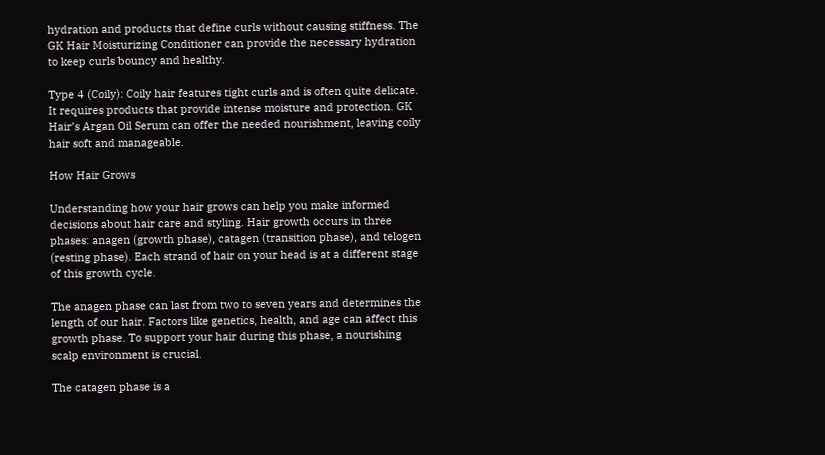hydration and products that define curls without causing stiffness. The GK Hair Moisturizing Conditioner can provide the necessary hydration to keep curls bouncy and healthy.

Type 4 (Coily): Coily hair features tight curls and is often quite delicate. It requires products that provide intense moisture and protection. GK Hair’s Argan Oil Serum can offer the needed nourishment, leaving coily hair soft and manageable.

How Hair Grows

Understanding how your hair grows can help you make informed decisions about hair care and styling. Hair growth occurs in three phases: anagen (growth phase), catagen (transition phase), and telogen (resting phase). Each strand of hair on your head is at a different stage of this growth cycle.

The anagen phase can last from two to seven years and determines the length of our hair. Factors like genetics, health, and age can affect this growth phase. To support your hair during this phase, a nourishing scalp environment is crucial.

The catagen phase is a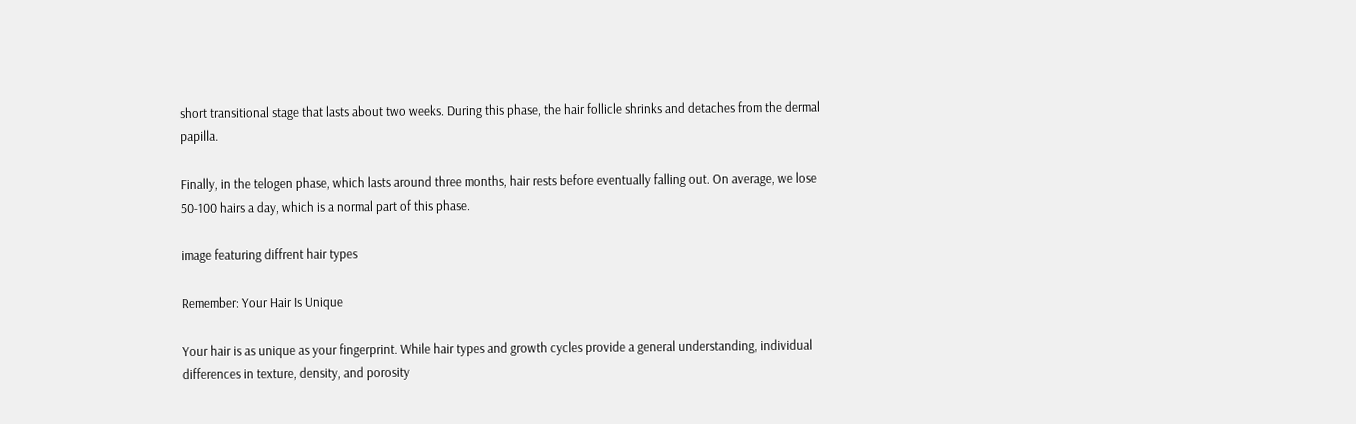short transitional stage that lasts about two weeks. During this phase, the hair follicle shrinks and detaches from the dermal papilla.

Finally, in the telogen phase, which lasts around three months, hair rests before eventually falling out. On average, we lose 50-100 hairs a day, which is a normal part of this phase.

image featuring diffrent hair types

Remember: Your Hair Is Unique

Your hair is as unique as your fingerprint. While hair types and growth cycles provide a general understanding, individual differences in texture, density, and porosity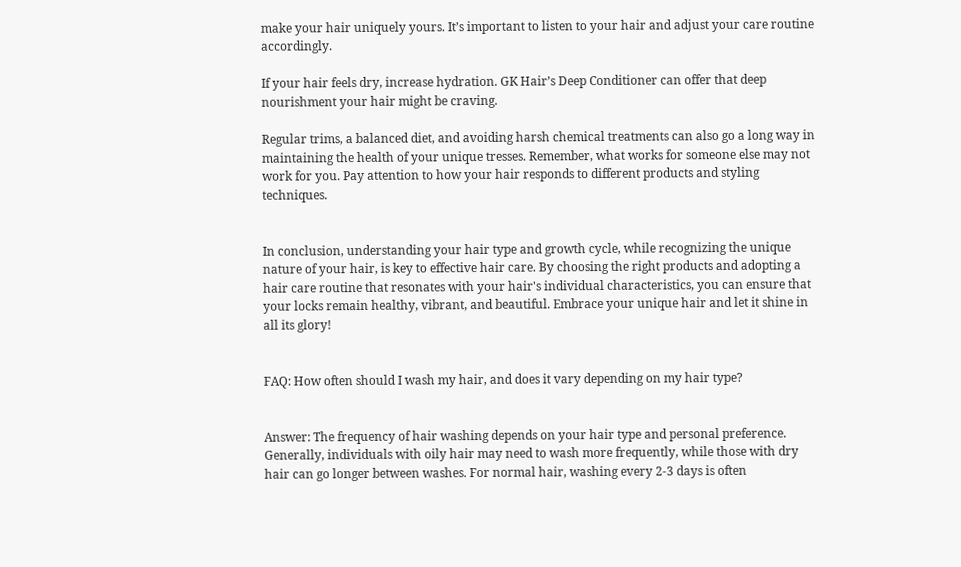make your hair uniquely yours. It’s important to listen to your hair and adjust your care routine accordingly.

If your hair feels dry, increase hydration. GK Hair’s Deep Conditioner can offer that deep nourishment your hair might be craving.

Regular trims, a balanced diet, and avoiding harsh chemical treatments can also go a long way in maintaining the health of your unique tresses. Remember, what works for someone else may not work for you. Pay attention to how your hair responds to different products and styling techniques.


In conclusion, understanding your hair type and growth cycle, while recognizing the unique nature of your hair, is key to effective hair care. By choosing the right products and adopting a hair care routine that resonates with your hair's individual characteristics, you can ensure that your locks remain healthy, vibrant, and beautiful. Embrace your unique hair and let it shine in all its glory!


FAQ: How often should I wash my hair, and does it vary depending on my hair type?


Answer: The frequency of hair washing depends on your hair type and personal preference. Generally, individuals with oily hair may need to wash more frequently, while those with dry hair can go longer between washes. For normal hair, washing every 2-3 days is often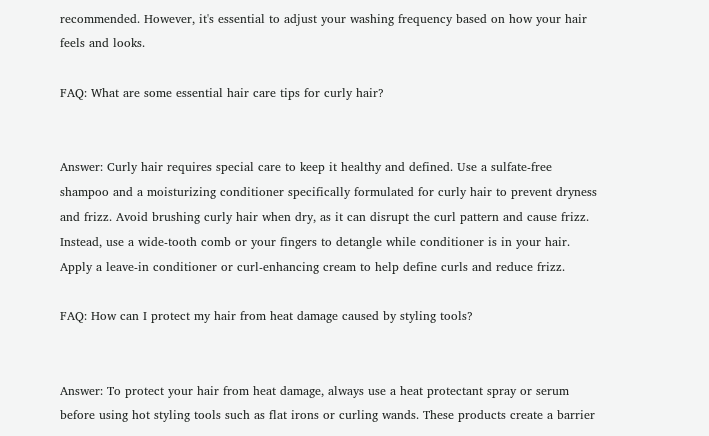recommended. However, it's essential to adjust your washing frequency based on how your hair feels and looks.

FAQ: What are some essential hair care tips for curly hair?


Answer: Curly hair requires special care to keep it healthy and defined. Use a sulfate-free shampoo and a moisturizing conditioner specifically formulated for curly hair to prevent dryness and frizz. Avoid brushing curly hair when dry, as it can disrupt the curl pattern and cause frizz. Instead, use a wide-tooth comb or your fingers to detangle while conditioner is in your hair. Apply a leave-in conditioner or curl-enhancing cream to help define curls and reduce frizz.

FAQ: How can I protect my hair from heat damage caused by styling tools?


Answer: To protect your hair from heat damage, always use a heat protectant spray or serum before using hot styling tools such as flat irons or curling wands. These products create a barrier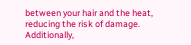between your hair and the heat, reducing the risk of damage. Additionally,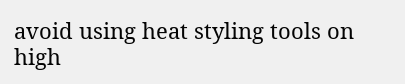avoid using heat styling tools on high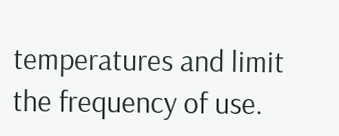temperatures and limit the frequency of use.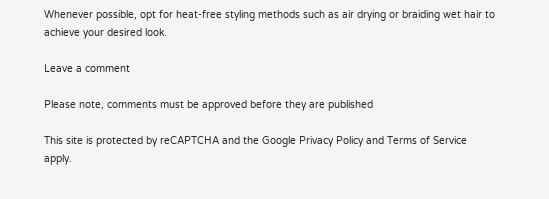Whenever possible, opt for heat-free styling methods such as air drying or braiding wet hair to achieve your desired look.

Leave a comment

Please note, comments must be approved before they are published

This site is protected by reCAPTCHA and the Google Privacy Policy and Terms of Service apply.